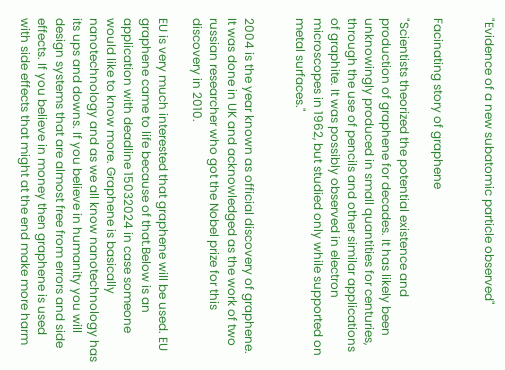"Evidence of a new subatomic particle observed"


Facinating story of graphene

"Scientists theorized the potential existence and production of graphene for decades. It has likely been unknowingly produced in small quantities for centuries, through the use of pencils and other similar applications of graphite. It was possibly observed in electron microscopes in 1962, but studied only while supported on metal surfaces."


2004 is the year known as official discovery of graphene. It was done in UK and acknowledged as the work of two russian researcher who got the Nobel prize for this discovery in 2010.

EU is very much interested that graphene will be used. EU graphene came to life because of that.Below is an application with deadline 15032024 in case someone would like to know more. Graphene is basically nanotechnology and as we all know nanotechnology has its ups and downs. If you believe in humanity you will design systems that are almost free from errors and side effects. If you believe in money then graphene is used with side effects that might at the end make more harm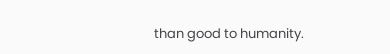than good to humanity.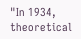"In 1934, theoretical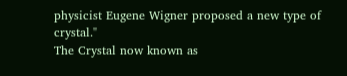physicist Eugene Wigner proposed a new type of crystal."
The Crystal now known as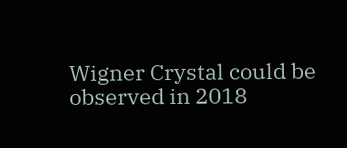Wigner Crystal could be observed in 2018